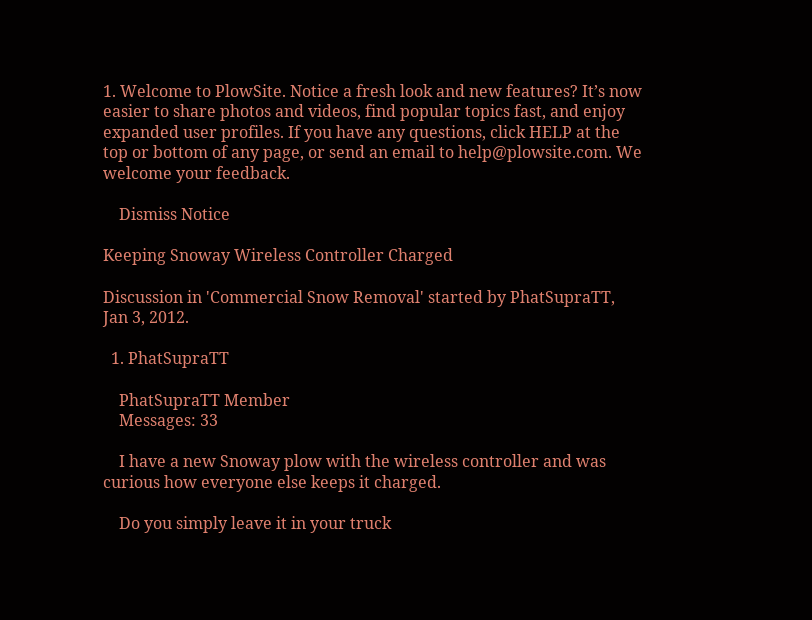1. Welcome to PlowSite. Notice a fresh look and new features? It’s now easier to share photos and videos, find popular topics fast, and enjoy expanded user profiles. If you have any questions, click HELP at the top or bottom of any page, or send an email to help@plowsite.com. We welcome your feedback.

    Dismiss Notice

Keeping Snoway Wireless Controller Charged

Discussion in 'Commercial Snow Removal' started by PhatSupraTT, Jan 3, 2012.

  1. PhatSupraTT

    PhatSupraTT Member
    Messages: 33

    I have a new Snoway plow with the wireless controller and was curious how everyone else keeps it charged.

    Do you simply leave it in your truck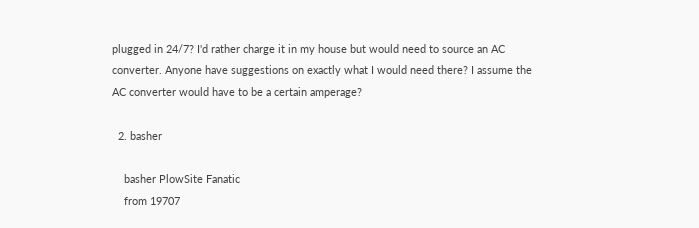plugged in 24/7? I'd rather charge it in my house but would need to source an AC converter. Anyone have suggestions on exactly what I would need there? I assume the AC converter would have to be a certain amperage?

  2. basher

    basher PlowSite Fanatic
    from 19707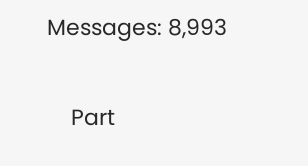Messages: 8,993

    Part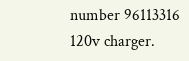number 96113316 120v charger.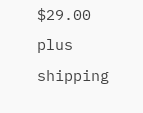$29.00 plus shipping